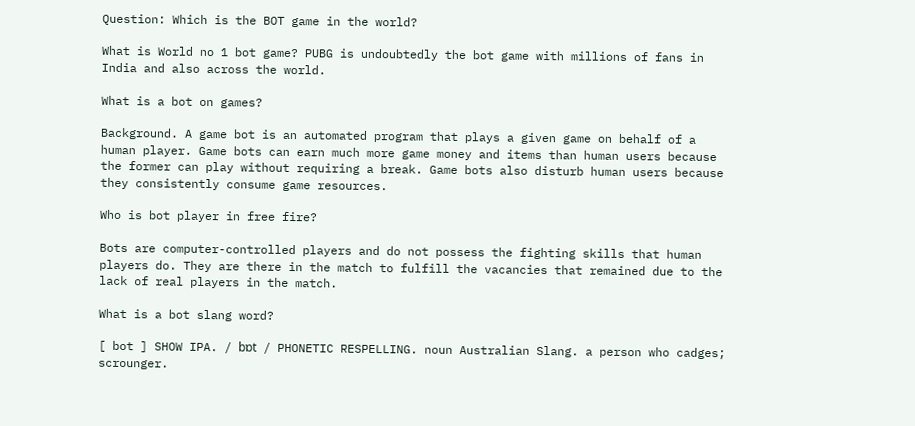Question: Which is the BOT game in the world?

What is World no 1 bot game? PUBG is undoubtedly the bot game with millions of fans in India and also across the world.

What is a bot on games?

Background. A game bot is an automated program that plays a given game on behalf of a human player. Game bots can earn much more game money and items than human users because the former can play without requiring a break. Game bots also disturb human users because they consistently consume game resources.

Who is bot player in free fire?

Bots are computer-controlled players and do not possess the fighting skills that human players do. They are there in the match to fulfill the vacancies that remained due to the lack of real players in the match.

What is a bot slang word?

[ bot ] SHOW IPA. / bɒt / PHONETIC RESPELLING. noun Australian Slang. a person who cadges; scrounger.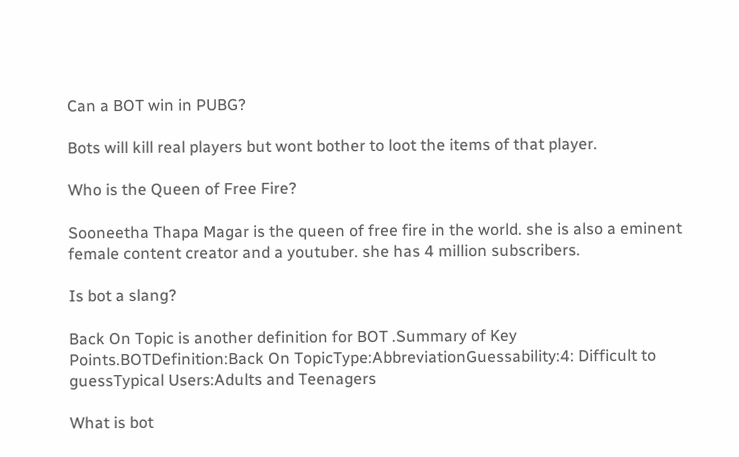Can a BOT win in PUBG?

Bots will kill real players but wont bother to loot the items of that player.

Who is the Queen of Free Fire?

Sooneetha Thapa Magar is the queen of free fire in the world. she is also a eminent female content creator and a youtuber. she has 4 million subscribers.

Is bot a slang?

Back On Topic is another definition for BOT .Summary of Key Points.BOTDefinition:Back On TopicType:AbbreviationGuessability:4: Difficult to guessTypical Users:Adults and Teenagers

What is bot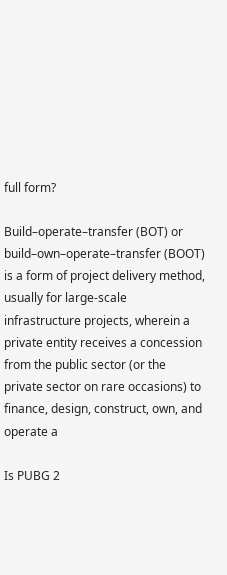full form?

Build–operate–transfer (BOT) or build–own–operate–transfer (BOOT) is a form of project delivery method, usually for large-scale infrastructure projects, wherein a private entity receives a concession from the public sector (or the private sector on rare occasions) to finance, design, construct, own, and operate a

Is PUBG 2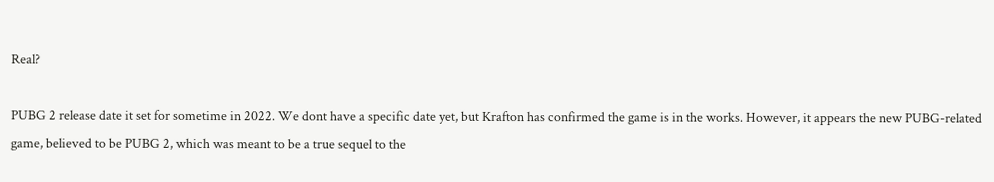Real?

PUBG 2 release date it set for sometime in 2022. We dont have a specific date yet, but Krafton has confirmed the game is in the works. However, it appears the new PUBG-related game, believed to be PUBG 2, which was meant to be a true sequel to the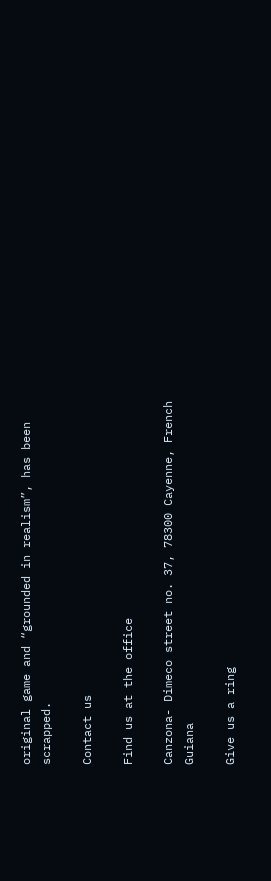original game and “grounded in realism”, has been scrapped.

Contact us

Find us at the office

Canzona- Dimeco street no. 37, 78300 Cayenne, French Guiana

Give us a ring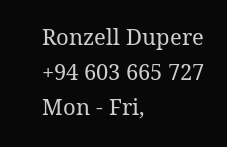Ronzell Dupere
+94 603 665 727
Mon - Fri,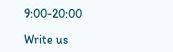9:00-20:00

Write us